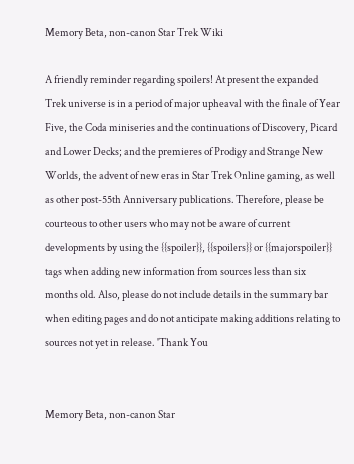Memory Beta, non-canon Star Trek Wiki

A friendly reminder regarding spoilers! At present the expanded Trek universe is in a period of major upheaval with the finale of Year Five, the Coda miniseries and the continuations of Discovery, Picard and Lower Decks; and the premieres of Prodigy and Strange New Worlds, the advent of new eras in Star Trek Online gaming, as well as other post-55th Anniversary publications. Therefore, please be courteous to other users who may not be aware of current developments by using the {{spoiler}}, {{spoilers}} or {{majorspoiler}} tags when adding new information from sources less than six months old. Also, please do not include details in the summary bar when editing pages and do not anticipate making additions relating to sources not yet in release. 'Thank You


Memory Beta, non-canon Star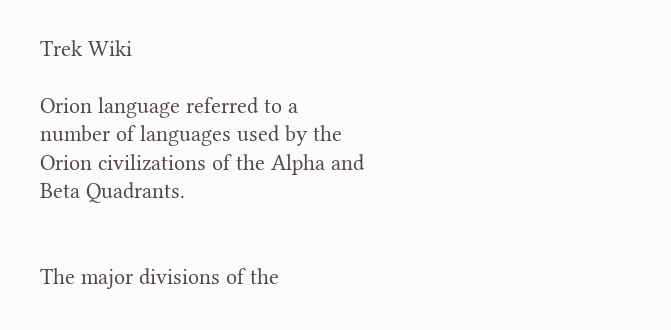Trek Wiki

Orion language referred to a number of languages used by the Orion civilizations of the Alpha and Beta Quadrants.


The major divisions of the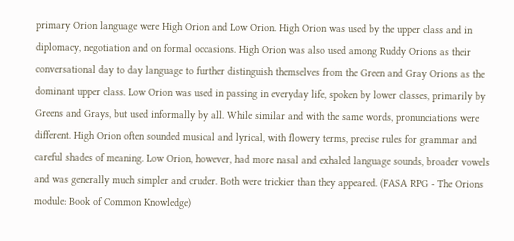primary Orion language were High Orion and Low Orion. High Orion was used by the upper class and in diplomacy, negotiation and on formal occasions. High Orion was also used among Ruddy Orions as their conversational day to day language to further distinguish themselves from the Green and Gray Orions as the dominant upper class. Low Orion was used in passing in everyday life, spoken by lower classes, primarily by Greens and Grays, but used informally by all. While similar and with the same words, pronunciations were different. High Orion often sounded musical and lyrical, with flowery terms, precise rules for grammar and careful shades of meaning. Low Orion, however, had more nasal and exhaled language sounds, broader vowels and was generally much simpler and cruder. Both were trickier than they appeared. (FASA RPG - The Orions module: Book of Common Knowledge)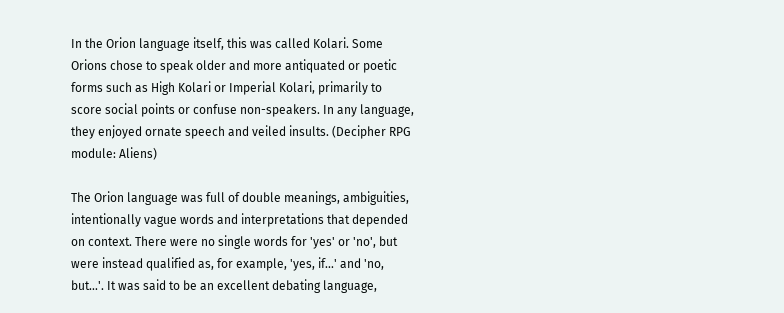In the Orion language itself, this was called Kolari. Some Orions chose to speak older and more antiquated or poetic forms such as High Kolari or Imperial Kolari, primarily to score social points or confuse non-speakers. In any language, they enjoyed ornate speech and veiled insults. (Decipher RPG module: Aliens)

The Orion language was full of double meanings, ambiguities, intentionally vague words and interpretations that depended on context. There were no single words for 'yes' or 'no', but were instead qualified as, for example, 'yes, if...' and 'no, but...'. It was said to be an excellent debating language,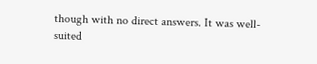though with no direct answers. It was well-suited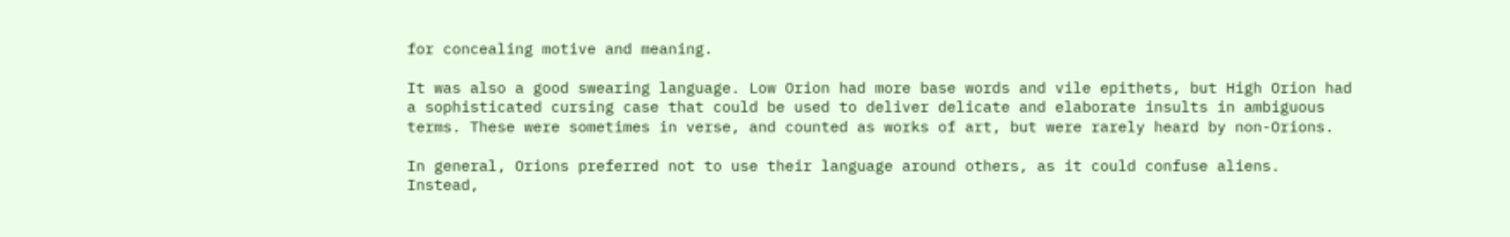for concealing motive and meaning.

It was also a good swearing language. Low Orion had more base words and vile epithets, but High Orion had a sophisticated cursing case that could be used to deliver delicate and elaborate insults in ambiguous terms. These were sometimes in verse, and counted as works of art, but were rarely heard by non-Orions.

In general, Orions preferred not to use their language around others, as it could confuse aliens. Instead,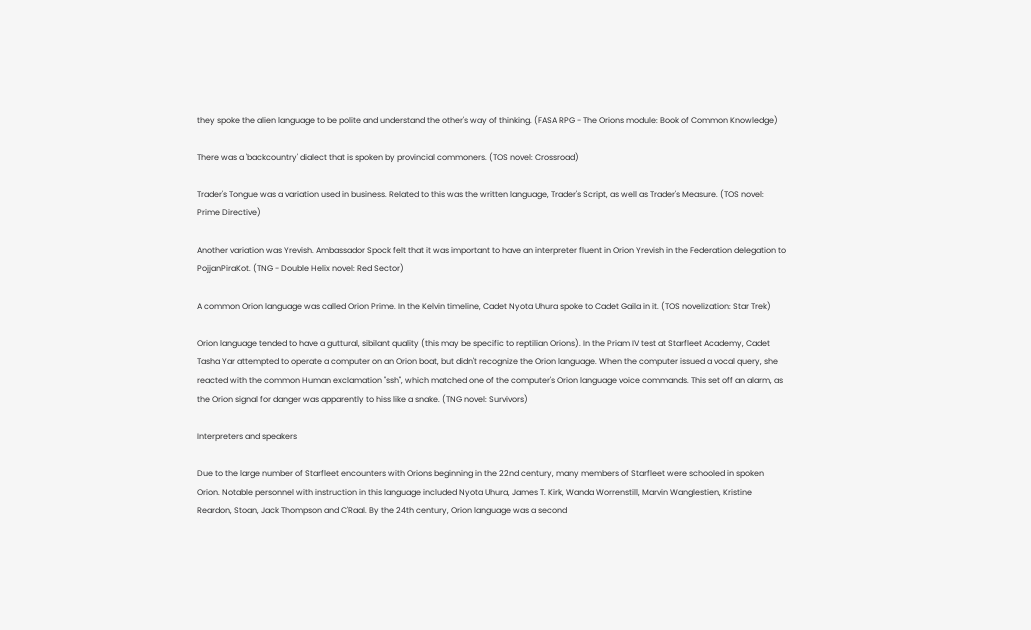they spoke the alien language to be polite and understand the other's way of thinking. (FASA RPG - The Orions module: Book of Common Knowledge)

There was a 'backcountry' dialect that is spoken by provincial commoners. (TOS novel: Crossroad)

Trader's Tongue was a variation used in business. Related to this was the written language, Trader's Script, as well as Trader's Measure. (TOS novel: Prime Directive)

Another variation was Yrevish. Ambassador Spock felt that it was important to have an interpreter fluent in Orion Yrevish in the Federation delegation to PojjanPiraKot. (TNG - Double Helix novel: Red Sector)

A common Orion language was called Orion Prime. In the Kelvin timeline, Cadet Nyota Uhura spoke to Cadet Gaila in it. (TOS novelization: Star Trek)

Orion language tended to have a guttural, sibilant quality (this may be specific to reptilian Orions). In the Priam IV test at Starfleet Academy, Cadet Tasha Yar attempted to operate a computer on an Orion boat, but didn't recognize the Orion language. When the computer issued a vocal query, she reacted with the common Human exclamation "ssh", which matched one of the computer's Orion language voice commands. This set off an alarm, as the Orion signal for danger was apparently to hiss like a snake. (TNG novel: Survivors)

Interpreters and speakers

Due to the large number of Starfleet encounters with Orions beginning in the 22nd century, many members of Starfleet were schooled in spoken Orion. Notable personnel with instruction in this language included Nyota Uhura, James T. Kirk, Wanda Worrenstill, Marvin Wanglestien, Kristine Reardon, Stoan, Jack Thompson and C'Raal. By the 24th century, Orion language was a second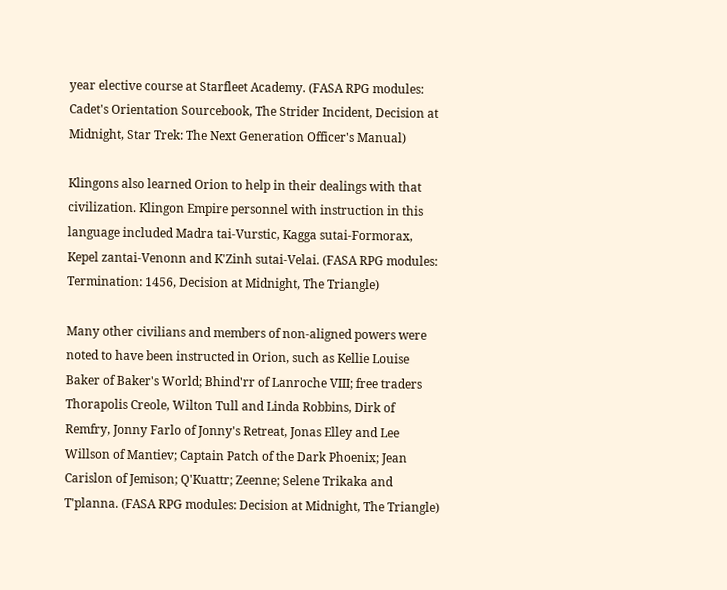year elective course at Starfleet Academy. (FASA RPG modules: Cadet's Orientation Sourcebook, The Strider Incident, Decision at Midnight, Star Trek: The Next Generation Officer's Manual)

Klingons also learned Orion to help in their dealings with that civilization. Klingon Empire personnel with instruction in this language included Madra tai-Vurstic, Kagga sutai-Formorax, Kepel zantai-Venonn and K'Zinh sutai-Velai. (FASA RPG modules: Termination: 1456, Decision at Midnight, The Triangle)

Many other civilians and members of non-aligned powers were noted to have been instructed in Orion, such as Kellie Louise Baker of Baker's World; Bhind'rr of Lanroche VIII; free traders Thorapolis Creole, Wilton Tull and Linda Robbins, Dirk of Remfry, Jonny Farlo of Jonny's Retreat, Jonas Elley and Lee Willson of Mantiev; Captain Patch of the Dark Phoenix; Jean Carislon of Jemison; Q'Kuattr; Zeenne; Selene Trikaka and T'planna. (FASA RPG modules: Decision at Midnight, The Triangle)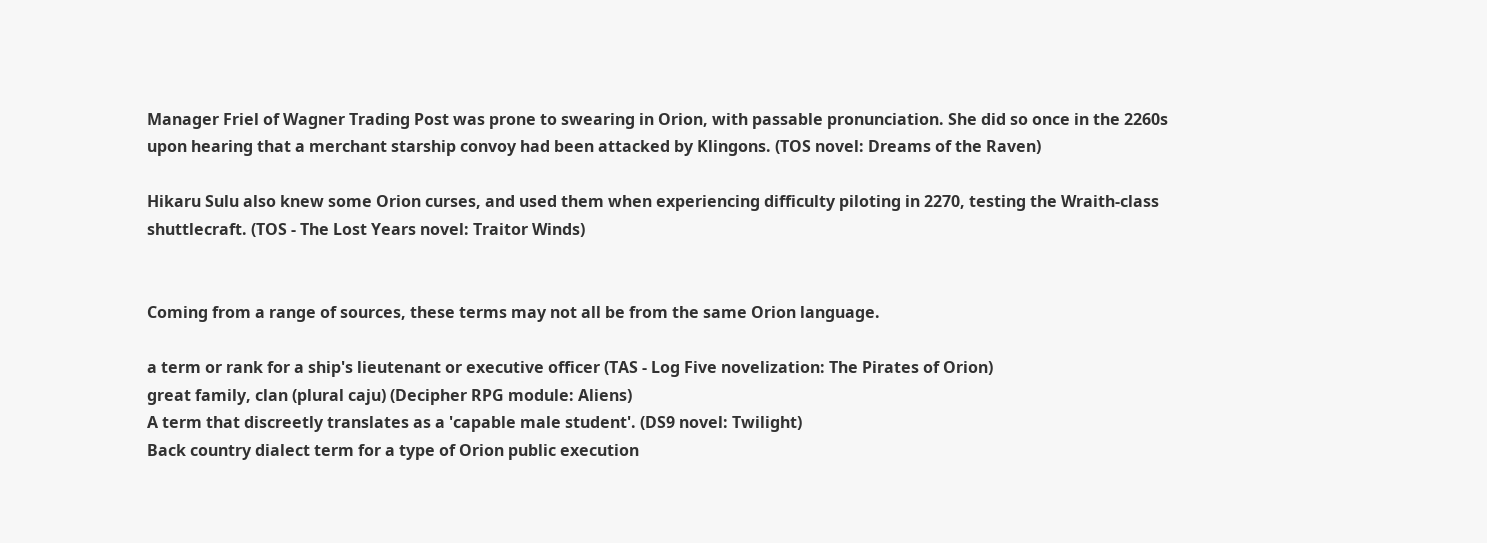Manager Friel of Wagner Trading Post was prone to swearing in Orion, with passable pronunciation. She did so once in the 2260s upon hearing that a merchant starship convoy had been attacked by Klingons. (TOS novel: Dreams of the Raven)

Hikaru Sulu also knew some Orion curses, and used them when experiencing difficulty piloting in 2270, testing the Wraith-class shuttlecraft. (TOS - The Lost Years novel: Traitor Winds)


Coming from a range of sources, these terms may not all be from the same Orion language.

a term or rank for a ship's lieutenant or executive officer (TAS - Log Five novelization: The Pirates of Orion)
great family, clan (plural caju) (Decipher RPG module: Aliens)
A term that discreetly translates as a 'capable male student'. (DS9 novel: Twilight)
Back country dialect term for a type of Orion public execution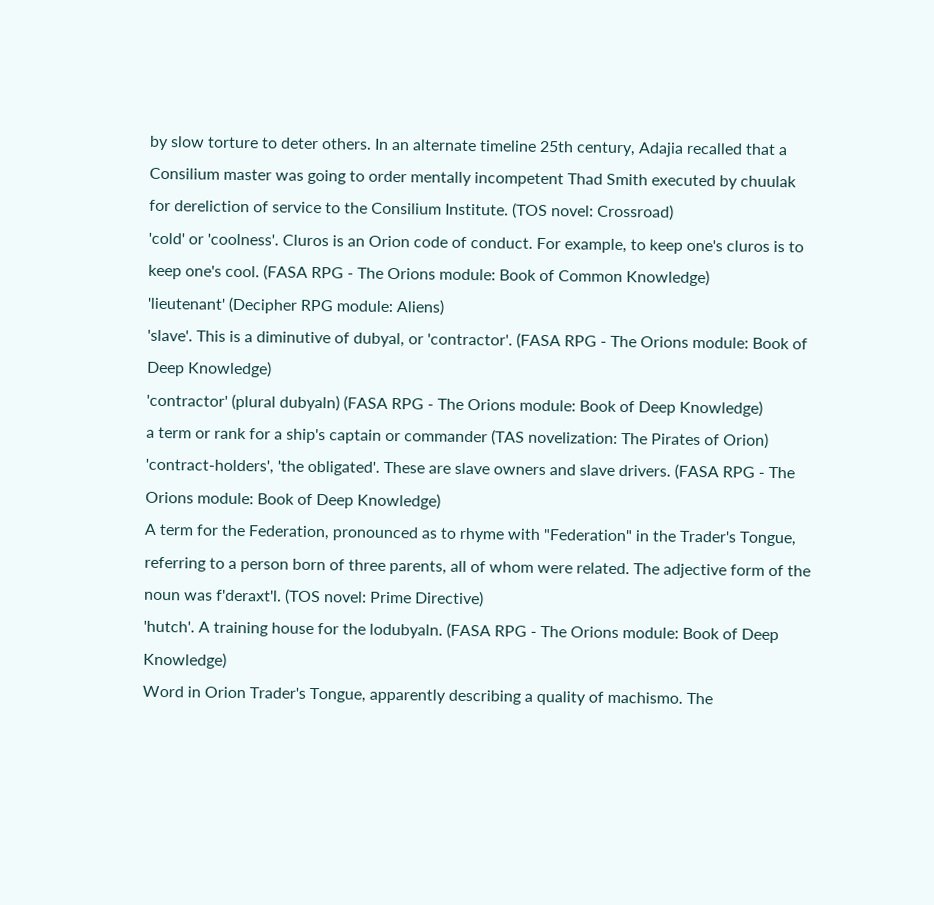by slow torture to deter others. In an alternate timeline 25th century, Adajia recalled that a Consilium master was going to order mentally incompetent Thad Smith executed by chuulak for dereliction of service to the Consilium Institute. (TOS novel: Crossroad)
'cold' or 'coolness'. Cluros is an Orion code of conduct. For example, to keep one's cluros is to keep one's cool. (FASA RPG - The Orions module: Book of Common Knowledge)
'lieutenant' (Decipher RPG module: Aliens)
'slave'. This is a diminutive of dubyal, or 'contractor'. (FASA RPG - The Orions module: Book of Deep Knowledge)
'contractor' (plural dubyaln) (FASA RPG - The Orions module: Book of Deep Knowledge)
a term or rank for a ship's captain or commander (TAS novelization: The Pirates of Orion)
'contract-holders', 'the obligated'. These are slave owners and slave drivers. (FASA RPG - The Orions module: Book of Deep Knowledge)
A term for the Federation, pronounced as to rhyme with "Federation" in the Trader's Tongue, referring to a person born of three parents, all of whom were related. The adjective form of the noun was f'deraxt'l. (TOS novel: Prime Directive)
'hutch'. A training house for the lodubyaln. (FASA RPG - The Orions module: Book of Deep Knowledge)
Word in Orion Trader's Tongue, apparently describing a quality of machismo. The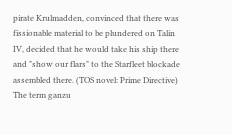pirate Krulmadden, convinced that there was fissionable material to be plundered on Talin IV, decided that he would take his ship there and "show our flars" to the Starfleet blockade assembled there. (TOS novel: Prime Directive)
The term ganzu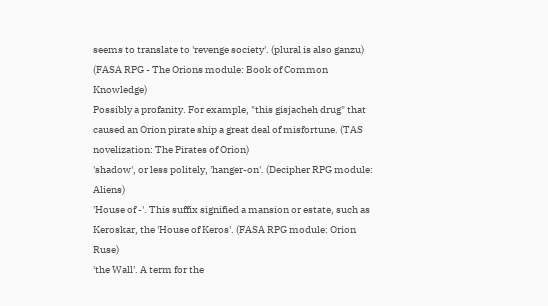seems to translate to 'revenge society'. (plural is also ganzu) (FASA RPG - The Orions module: Book of Common Knowledge)
Possibly a profanity. For example, "this gisjacheh drug" that caused an Orion pirate ship a great deal of misfortune. (TAS novelization: The Pirates of Orion)
'shadow', or less politely, 'hanger-on'. (Decipher RPG module: Aliens)
'House of -'. This suffix signified a mansion or estate, such as Keroskar, the 'House of Keros'. (FASA RPG module: Orion Ruse)
'the Wall'. A term for the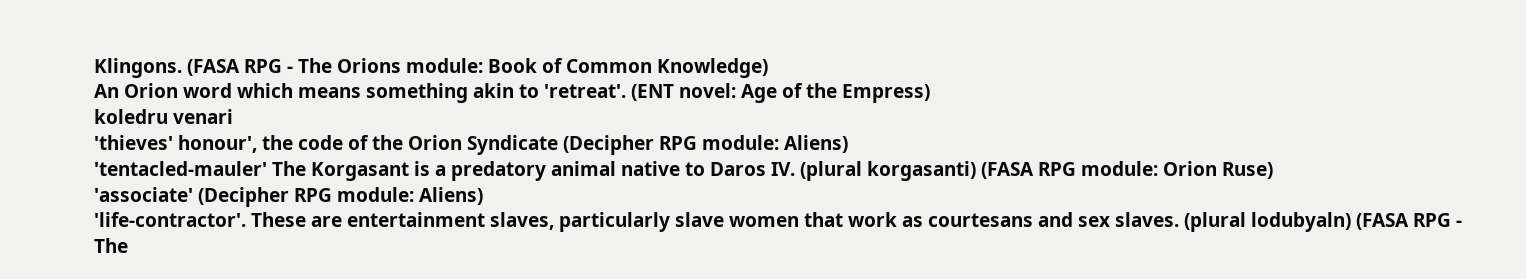Klingons. (FASA RPG - The Orions module: Book of Common Knowledge)
An Orion word which means something akin to 'retreat'. (ENT novel: Age of the Empress)
koledru venari
'thieves' honour', the code of the Orion Syndicate (Decipher RPG module: Aliens)
'tentacled-mauler' The Korgasant is a predatory animal native to Daros IV. (plural korgasanti) (FASA RPG module: Orion Ruse)
'associate' (Decipher RPG module: Aliens)
'life-contractor'. These are entertainment slaves, particularly slave women that work as courtesans and sex slaves. (plural lodubyaln) (FASA RPG - The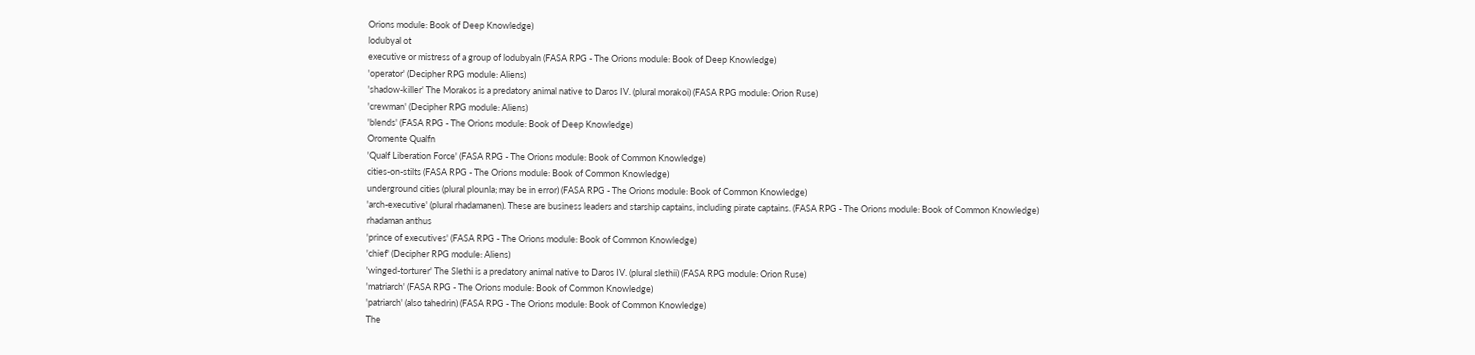Orions module: Book of Deep Knowledge)
lodubyal ot
executive or mistress of a group of lodubyaln (FASA RPG - The Orions module: Book of Deep Knowledge)
'operator' (Decipher RPG module: Aliens)
'shadow-killer' The Morakos is a predatory animal native to Daros IV. (plural morakoi) (FASA RPG module: Orion Ruse)
'crewman' (Decipher RPG module: Aliens)
'blends' (FASA RPG - The Orions module: Book of Deep Knowledge)
Oromente Qualfn
'Qualf Liberation Force' (FASA RPG - The Orions module: Book of Common Knowledge)
cities-on-stilts (FASA RPG - The Orions module: Book of Common Knowledge)
underground cities (plural plounla; may be in error) (FASA RPG - The Orions module: Book of Common Knowledge)
'arch-executive' (plural rhadamanen). These are business leaders and starship captains, including pirate captains. (FASA RPG - The Orions module: Book of Common Knowledge)
rhadaman anthus
'prince of executives' (FASA RPG - The Orions module: Book of Common Knowledge)
'chief' (Decipher RPG module: Aliens)
'winged-torturer' The Slethi is a predatory animal native to Daros IV. (plural slethii) (FASA RPG module: Orion Ruse)
'matriarch' (FASA RPG - The Orions module: Book of Common Knowledge)
'patriarch' (also tahedrin) (FASA RPG - The Orions module: Book of Common Knowledge)
The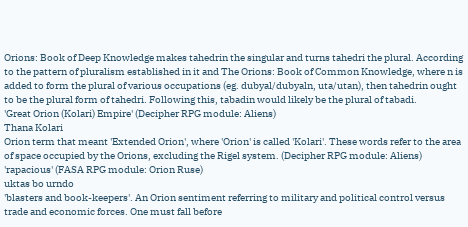Orions: Book of Deep Knowledge makes tahedrin the singular and turns tahedri the plural. According to the pattern of pluralism established in it and The Orions: Book of Common Knowledge, where n is added to form the plural of various occupations (eg. dubyal/dubyaln, uta/utan), then tahedrin ought to be the plural form of tahedri. Following this, tabadin would likely be the plural of tabadi.
'Great Orion (Kolari) Empire' (Decipher RPG module: Aliens)
Thana Kolari
Orion term that meant 'Extended Orion', where 'Orion' is called 'Kolari'. These words refer to the area of space occupied by the Orions, excluding the Rigel system. (Decipher RPG module: Aliens)
'rapacious' (FASA RPG module: Orion Ruse)
uktas bo urndo
'blasters and book-keepers'. An Orion sentiment referring to military and political control versus trade and economic forces. One must fall before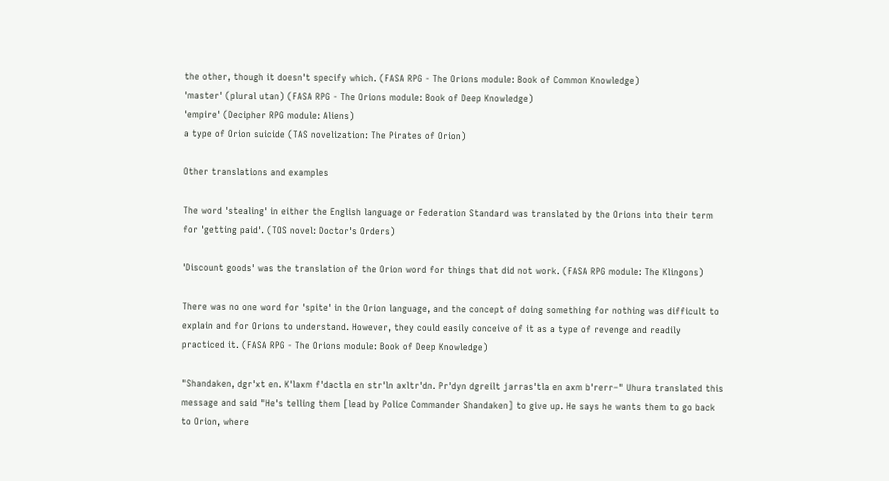the other, though it doesn't specify which. (FASA RPG - The Orions module: Book of Common Knowledge)
'master' (plural utan) (FASA RPG - The Orions module: Book of Deep Knowledge)
'empire' (Decipher RPG module: Aliens)
a type of Orion suicide (TAS novelization: The Pirates of Orion)

Other translations and examples

The word 'stealing' in either the English language or Federation Standard was translated by the Orions into their term for 'getting paid'. (TOS novel: Doctor's Orders)

'Discount goods' was the translation of the Orion word for things that did not work. (FASA RPG module: The Klingons)

There was no one word for 'spite' in the Orion language, and the concept of doing something for nothing was difficult to explain and for Orions to understand. However, they could easily conceive of it as a type of revenge and readily practiced it. (FASA RPG - The Orions module: Book of Deep Knowledge)

"Shandaken, dgr'xt en. K'laxm f'dactla en str'ln axltr'dn. Pr'dyn dgreilt jarras'tla en axm b'rerr–" Uhura translated this message and said "He's telling them [lead by Police Commander Shandaken] to give up. He says he wants them to go back to Orion, where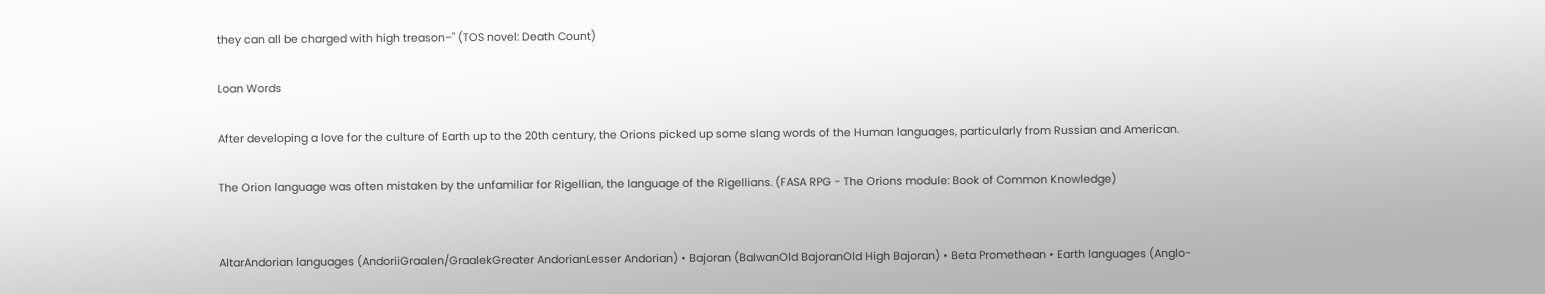they can all be charged with high treason–" (TOS novel: Death Count)

Loan Words

After developing a love for the culture of Earth up to the 20th century, the Orions picked up some slang words of the Human languages, particularly from Russian and American.

The Orion language was often mistaken by the unfamiliar for Rigellian, the language of the Rigellians. (FASA RPG - The Orions module: Book of Common Knowledge)


AltarAndorian languages (AndoriiGraalen/GraalekGreater AndorianLesser Andorian) • Bajoran (BalwanOld BajoranOld High Bajoran) • Beta Promethean • Earth languages (Anglo-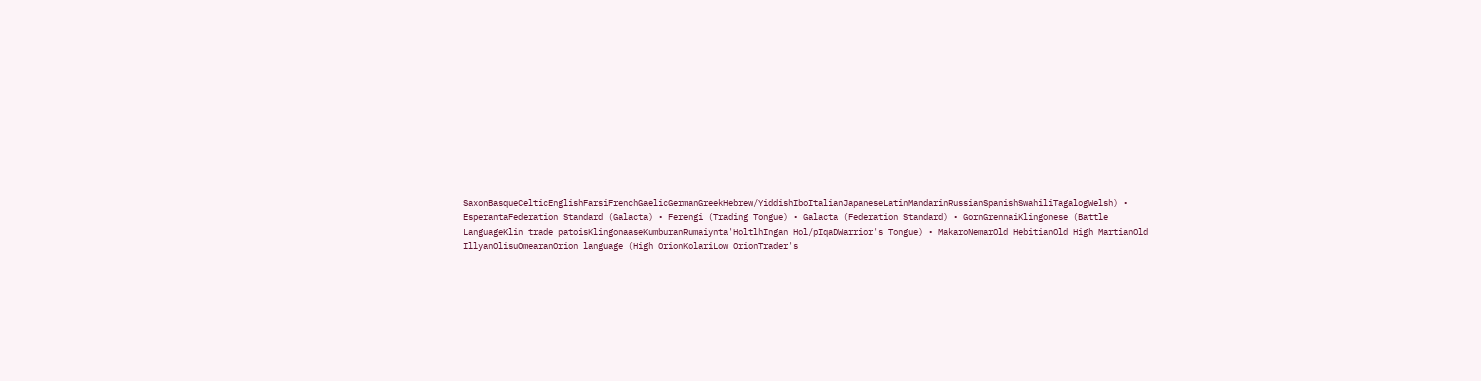SaxonBasqueCelticEnglishFarsiFrenchGaelicGermanGreekHebrew/YiddishIboItalianJapaneseLatinMandarinRussianSpanishSwahiliTagalogWelsh) • EsperantaFederation Standard (Galacta) • Ferengi (Trading Tongue) • Galacta (Federation Standard) • GornGrennaiKlingonese (Battle LanguageKlin trade patoisKlingonaaseKumburanRumaiynta'HoltlhIngan Hol/pIqaDWarrior's Tongue) • MakaroNemarOld HebitianOld High MartianOld IllyanOlisuOmearanOrion language (High OrionKolariLow OrionTrader's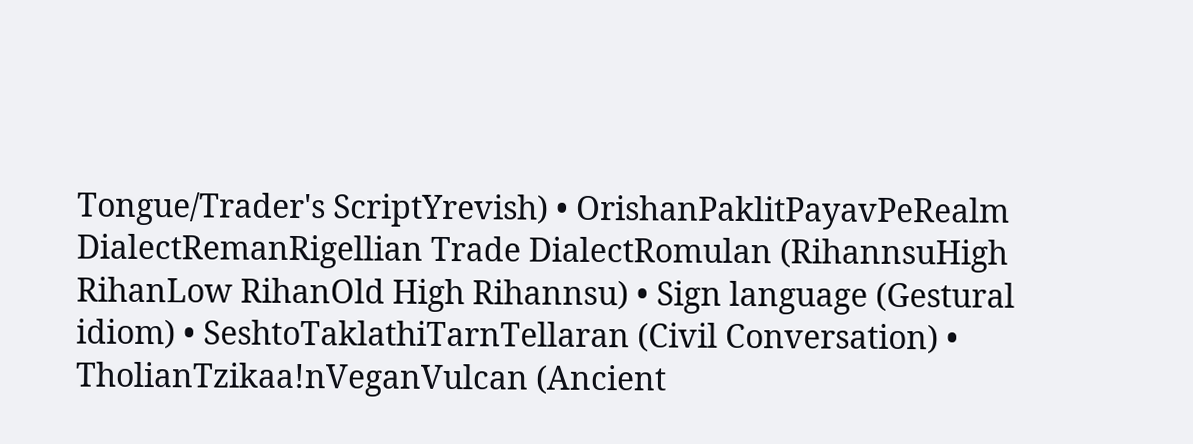Tongue/Trader's ScriptYrevish) • OrishanPaklitPayavPeRealm DialectRemanRigellian Trade DialectRomulan (RihannsuHigh RihanLow RihanOld High Rihannsu) • Sign language (Gestural idiom) • SeshtoTaklathiTarnTellaran (Civil Conversation) • TholianTzikaa!nVeganVulcan (Ancient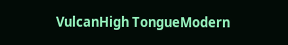VulcanHigh TongueModern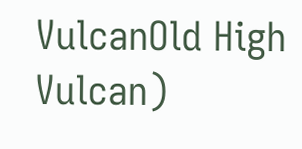VulcanOld High Vulcan)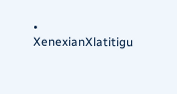• XenexianXlatitigu